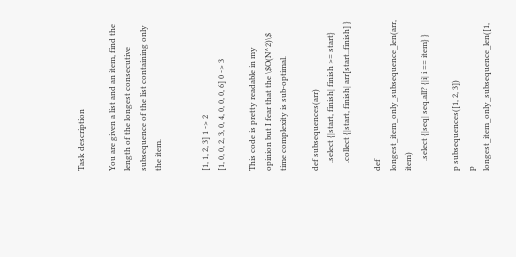Task description

You are given a list and an item, find the length of the longest consecutive subsequence of the list containing only the item.


[1, 1, 2, 3] 1 -> 2
[1, 0, 0, 2, 3, 0, 4, 0, 0, 0, 6] 0 -> 3

This code is pretty readable in my opinion but I fear that the \$O(N^2)\$ time complexity is sub-optimal.

def subsequences(arr)
    .select {|start, finish| finish >= start}
    .collect {|start, finish| arr[start..finish] }

def longest_item_only_subsequence_len(arr, item)
     .select {|seq| seq.all? {|i| i == item} }

p subsequences([1, 2, 3])
p longest_item_only_subsequence_len([1,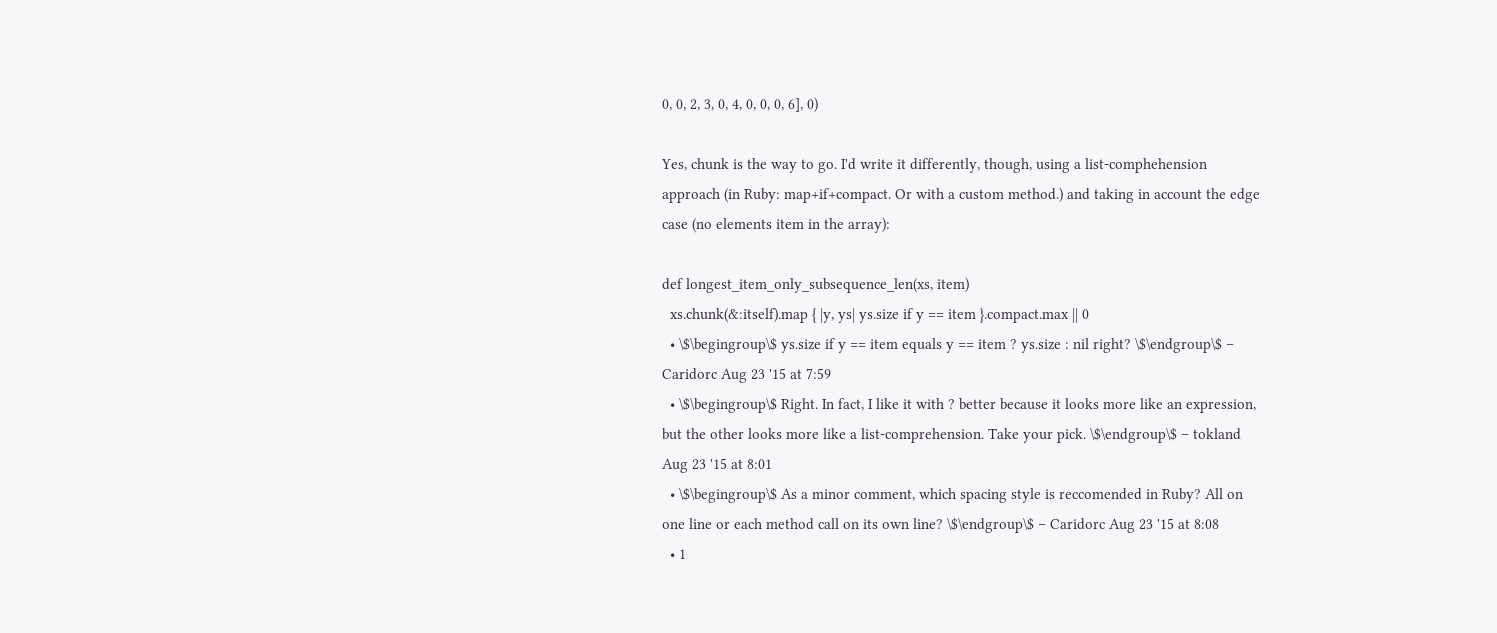0, 0, 2, 3, 0, 4, 0, 0, 0, 6], 0)

Yes, chunk is the way to go. I'd write it differently, though, using a list-comphehension approach (in Ruby: map+if+compact. Or with a custom method.) and taking in account the edge case (no elements item in the array):

def longest_item_only_subsequence_len(xs, item)
  xs.chunk(&:itself).map { |y, ys| ys.size if y == item }.compact.max || 0
  • \$\begingroup\$ ys.size if y == item equals y == item ? ys.size : nil right? \$\endgroup\$ – Caridorc Aug 23 '15 at 7:59
  • \$\begingroup\$ Right. In fact, I like it with ? better because it looks more like an expression, but the other looks more like a list-comprehension. Take your pick. \$\endgroup\$ – tokland Aug 23 '15 at 8:01
  • \$\begingroup\$ As a minor comment, which spacing style is reccomended in Ruby? All on one line or each method call on its own line? \$\endgroup\$ – Caridorc Aug 23 '15 at 8:08
  • 1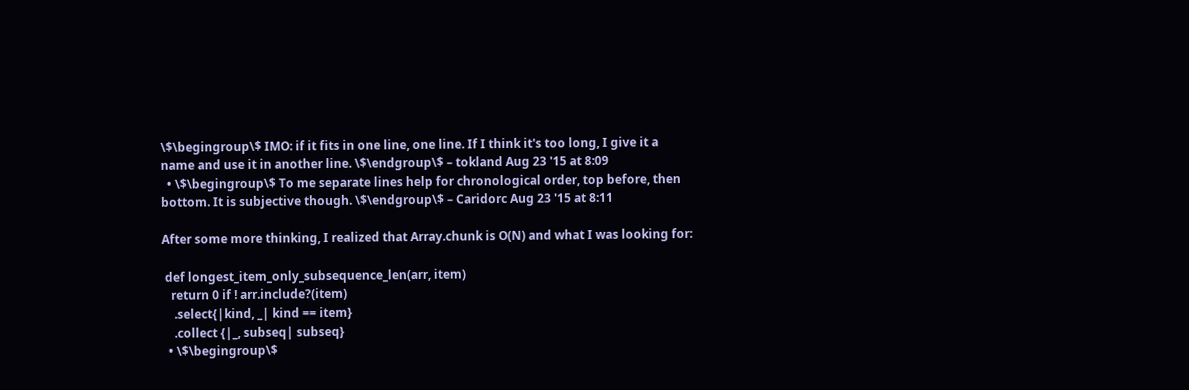\$\begingroup\$ IMO: if it fits in one line, one line. If I think it's too long, I give it a name and use it in another line. \$\endgroup\$ – tokland Aug 23 '15 at 8:09
  • \$\begingroup\$ To me separate lines help for chronological order, top before, then bottom. It is subjective though. \$\endgroup\$ – Caridorc Aug 23 '15 at 8:11

After some more thinking, I realized that Array.chunk is O(N) and what I was looking for:

 def longest_item_only_subsequence_len(arr, item)
   return 0 if ! arr.include?(item)
    .select{|kind, _| kind == item}
    .collect {|_, subseq| subseq}
  • \$\begingroup\$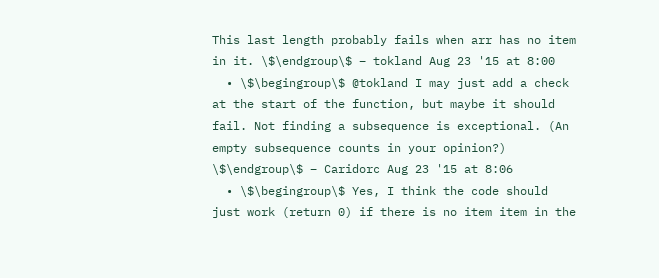This last length probably fails when arr has no item in it. \$\endgroup\$ – tokland Aug 23 '15 at 8:00
  • \$\begingroup\$ @tokland I may just add a check at the start of the function, but maybe it should fail. Not finding a subsequence is exceptional. (An empty subsequence counts in your opinion?) \$\endgroup\$ – Caridorc Aug 23 '15 at 8:06
  • \$\begingroup\$ Yes, I think the code should just work (return 0) if there is no item item in the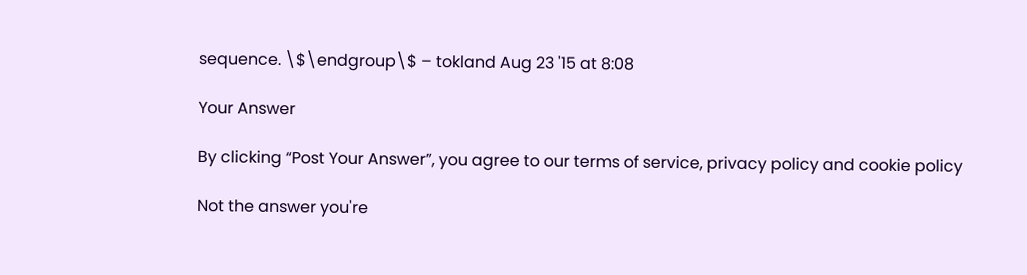sequence. \$\endgroup\$ – tokland Aug 23 '15 at 8:08

Your Answer

By clicking “Post Your Answer”, you agree to our terms of service, privacy policy and cookie policy

Not the answer you're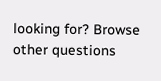looking for? Browse other questions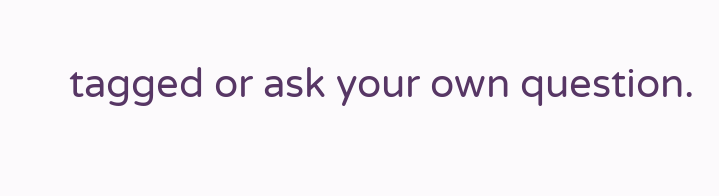tagged or ask your own question.